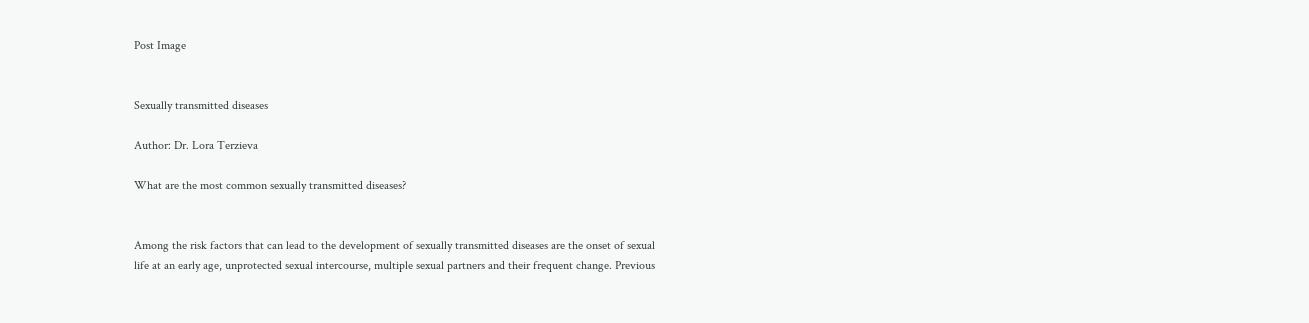Post Image


Sexually transmitted diseases

Author: Dr. Lora Terzieva

What are the most common sexually transmitted diseases?


Among the risk factors that can lead to the development of sexually transmitted diseases are the onset of sexual life at an early age, unprotected sexual intercourse, multiple sexual partners and their frequent change. Previous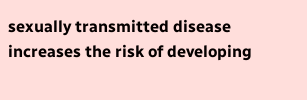sexually transmitted disease increases the risk of developing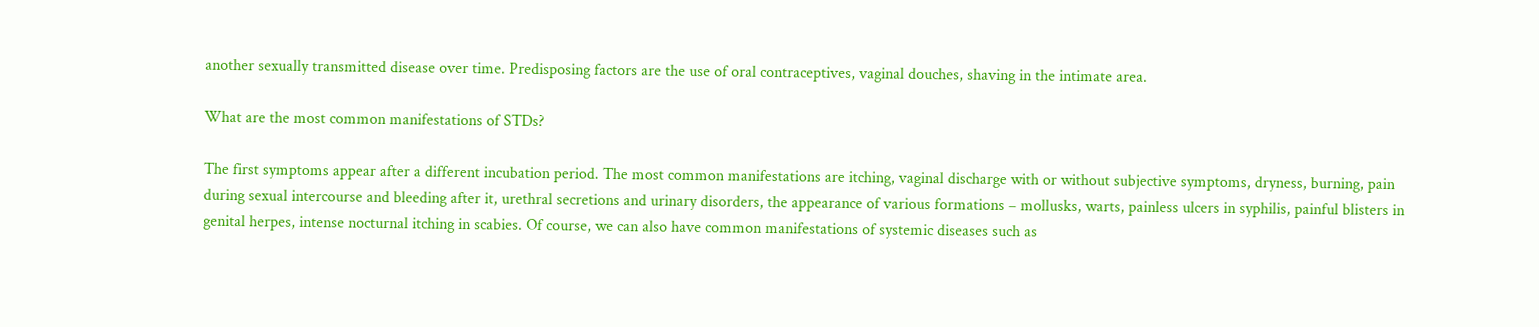another sexually transmitted disease over time. Predisposing factors are the use of oral contraceptives, vaginal douches, shaving in the intimate area.

What are the most common manifestations of STDs?

The first symptoms appear after a different incubation period. The most common manifestations are itching, vaginal discharge with or without subjective symptoms, dryness, burning, pain during sexual intercourse and bleeding after it, urethral secretions and urinary disorders, the appearance of various formations – mollusks, warts, painless ulcers in syphilis, painful blisters in genital herpes, intense nocturnal itching in scabies. Of course, we can also have common manifestations of systemic diseases such as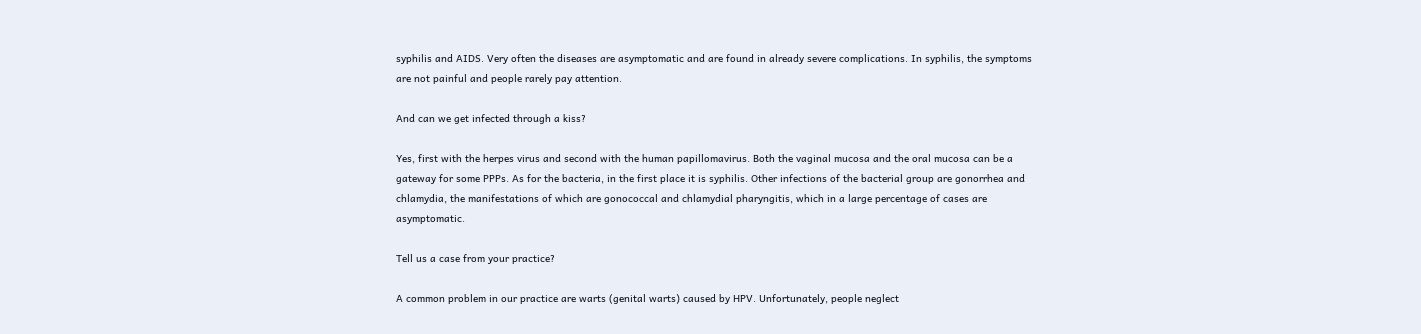syphilis and AIDS. Very often the diseases are asymptomatic and are found in already severe complications. In syphilis, the symptoms are not painful and people rarely pay attention.

And can we get infected through a kiss?

Yes, first with the herpes virus and second with the human papillomavirus. Both the vaginal mucosa and the oral mucosa can be a gateway for some PPPs. As for the bacteria, in the first place it is syphilis. Other infections of the bacterial group are gonorrhea and chlamydia, the manifestations of which are gonococcal and chlamydial pharyngitis, which in a large percentage of cases are asymptomatic.

Tell us a case from your practice?

A common problem in our practice are warts (genital warts) caused by HPV. Unfortunately, people neglect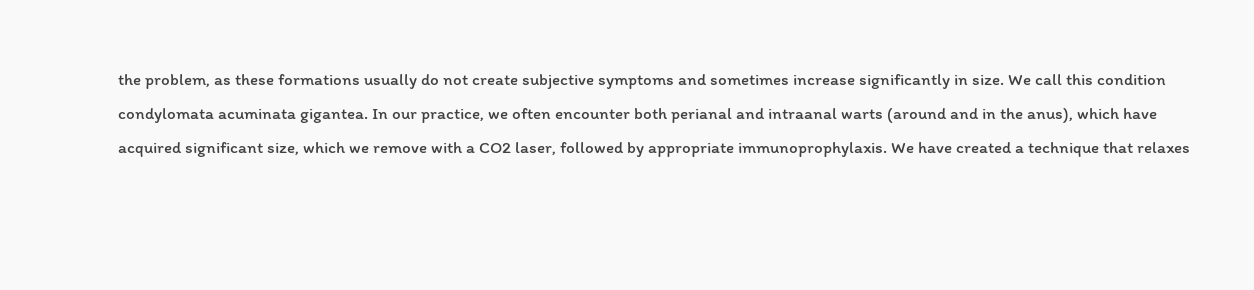the problem, as these formations usually do not create subjective symptoms and sometimes increase significantly in size. We call this condition condylomata acuminata gigantea. In our practice, we often encounter both perianal and intraanal warts (around and in the anus), which have acquired significant size, which we remove with a CO2 laser, followed by appropriate immunoprophylaxis. We have created a technique that relaxes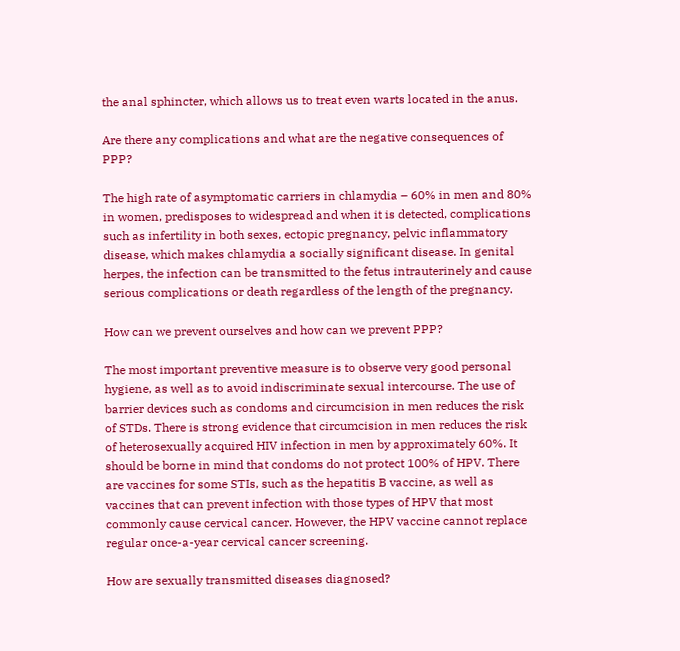the anal sphincter, which allows us to treat even warts located in the anus.

Are there any complications and what are the negative consequences of PPP?

The high rate of asymptomatic carriers in chlamydia – 60% in men and 80% in women, predisposes to widespread and when it is detected, complications such as infertility in both sexes, ectopic pregnancy, pelvic inflammatory disease, which makes chlamydia a socially significant disease. In genital herpes, the infection can be transmitted to the fetus intrauterinely and cause serious complications or death regardless of the length of the pregnancy.

How can we prevent ourselves and how can we prevent PPP?

The most important preventive measure is to observe very good personal hygiene, as well as to avoid indiscriminate sexual intercourse. The use of barrier devices such as condoms and circumcision in men reduces the risk of STDs. There is strong evidence that circumcision in men reduces the risk of heterosexually acquired HIV infection in men by approximately 60%. It should be borne in mind that condoms do not protect 100% of HPV. There are vaccines for some STIs, such as the hepatitis B vaccine, as well as vaccines that can prevent infection with those types of HPV that most commonly cause cervical cancer. However, the HPV vaccine cannot replace regular once-a-year cervical cancer screening.

How are sexually transmitted diseases diagnosed?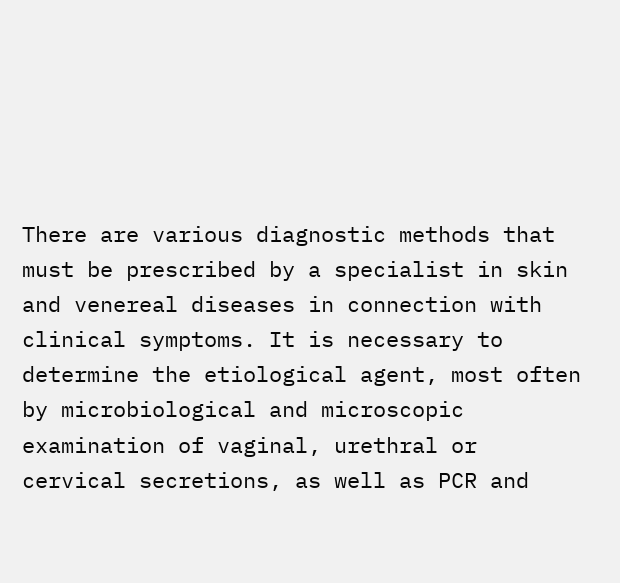There are various diagnostic methods that must be prescribed by a specialist in skin and venereal diseases in connection with clinical symptoms. It is necessary to determine the etiological agent, most often by microbiological and microscopic examination of vaginal, urethral or cervical secretions, as well as PCR and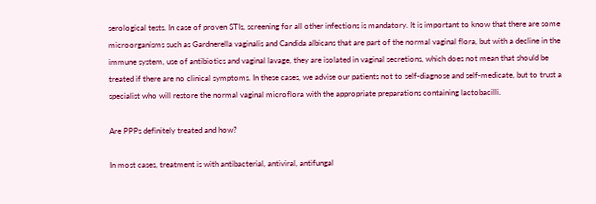serological tests. In case of proven STIs, screening for all other infections is mandatory. It is important to know that there are some microorganisms such as Gardnerella vaginalis and Candida albicans that are part of the normal vaginal flora, but with a decline in the immune system, use of antibiotics and vaginal lavage, they are isolated in vaginal secretions, which does not mean that should be treated if there are no clinical symptoms. In these cases, we advise our patients not to self-diagnose and self-medicate, but to trust a specialist who will restore the normal vaginal microflora with the appropriate preparations containing lactobacilli.

Are PPPs definitely treated and how?

In most cases, treatment is with antibacterial, antiviral, antifungal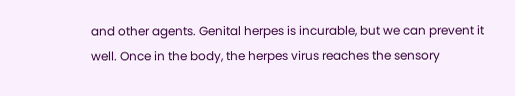and other agents. Genital herpes is incurable, but we can prevent it well. Once in the body, the herpes virus reaches the sensory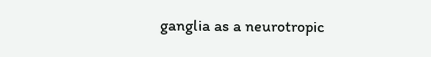ganglia as a neurotropic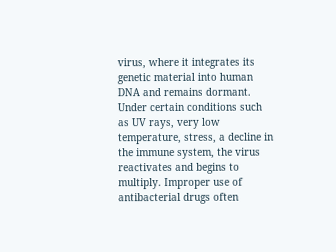virus, where it integrates its genetic material into human DNA and remains dormant. Under certain conditions such as UV rays, very low temperature, stress, a decline in the immune system, the virus reactivates and begins to multiply. Improper use of antibacterial drugs often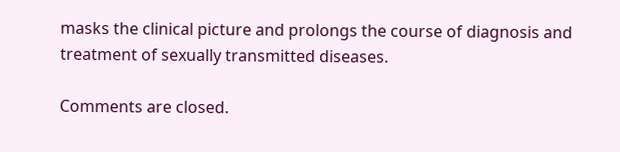masks the clinical picture and prolongs the course of diagnosis and treatment of sexually transmitted diseases.

Comments are closed.